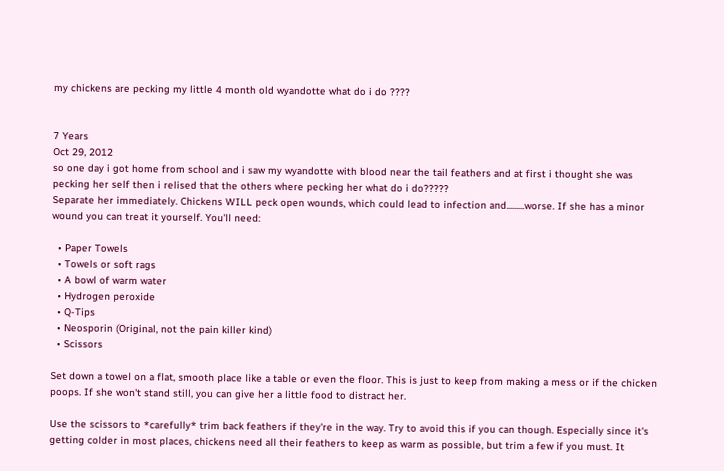my chickens are pecking my little 4 month old wyandotte what do i do ????


7 Years
Oct 29, 2012
so one day i got home from school and i saw my wyandotte with blood near the tail feathers and at first i thought she was pecking her self then i relised that the others where pecking her what do i do?????
Separate her immediately. Chickens WILL peck open wounds, which could lead to infection and.........worse. If she has a minor wound you can treat it yourself. You'll need:

  • Paper Towels
  • Towels or soft rags
  • A bowl of warm water
  • Hydrogen peroxide
  • Q-Tips
  • Neosporin (Original, not the pain killer kind)
  • Scissors

Set down a towel on a flat, smooth place like a table or even the floor. This is just to keep from making a mess or if the chicken poops. If she won't stand still, you can give her a little food to distract her.

Use the scissors to *carefully* trim back feathers if they're in the way. Try to avoid this if you can though. Especially since it's getting colder in most places, chickens need all their feathers to keep as warm as possible, but trim a few if you must. It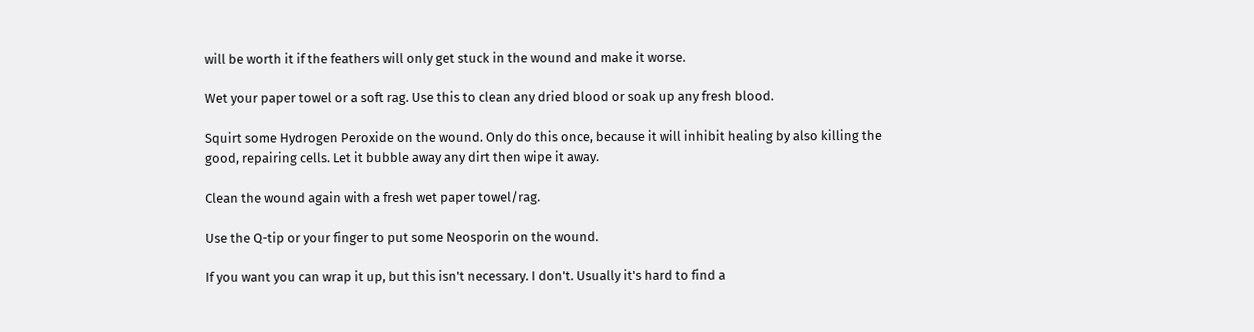will be worth it if the feathers will only get stuck in the wound and make it worse.

Wet your paper towel or a soft rag. Use this to clean any dried blood or soak up any fresh blood.

Squirt some Hydrogen Peroxide on the wound. Only do this once, because it will inhibit healing by also killing the good, repairing cells. Let it bubble away any dirt then wipe it away.

Clean the wound again with a fresh wet paper towel/rag.

Use the Q-tip or your finger to put some Neosporin on the wound.

If you want you can wrap it up, but this isn't necessary. I don't. Usually it's hard to find a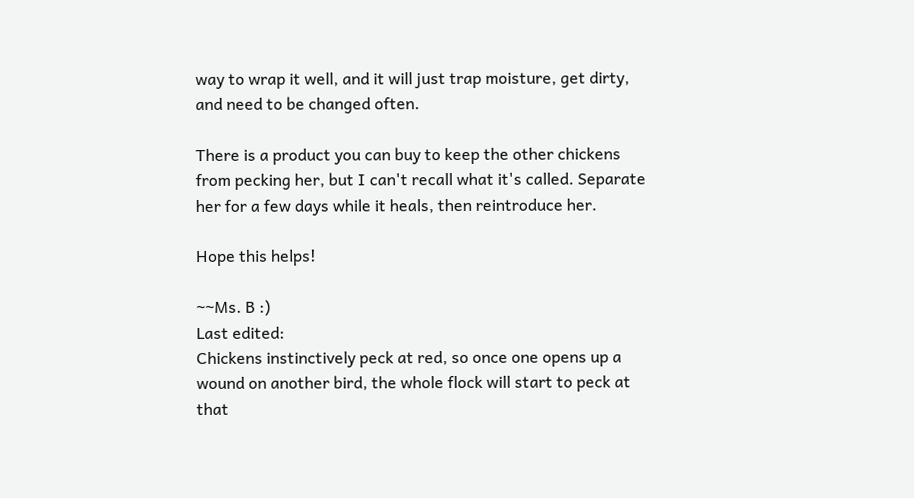way to wrap it well, and it will just trap moisture, get dirty, and need to be changed often.

There is a product you can buy to keep the other chickens from pecking her, but I can't recall what it's called. Separate her for a few days while it heals, then reintroduce her.

Hope this helps!

~~Ms. B :)
Last edited:
Chickens instinctively peck at red, so once one opens up a wound on another bird, the whole flock will start to peck at that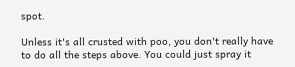spot.

Unless it's all crusted with poo, you don't really have to do all the steps above. You could just spray it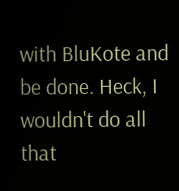with BluKote and be done. Heck, I wouldn't do all that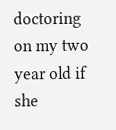doctoring on my two year old if she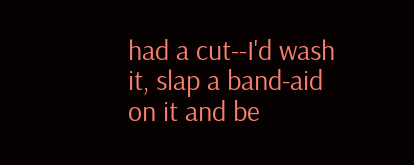had a cut--I'd wash it, slap a band-aid on it and be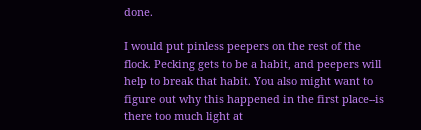done.

I would put pinless peepers on the rest of the flock. Pecking gets to be a habit, and peepers will help to break that habit. You also might want to figure out why this happened in the first place--is there too much light at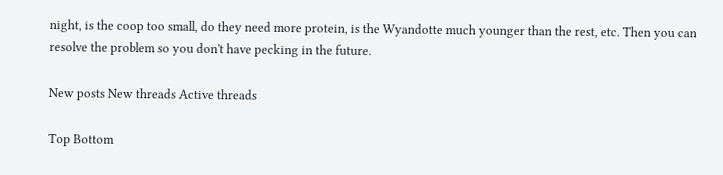night, is the coop too small, do they need more protein, is the Wyandotte much younger than the rest, etc. Then you can resolve the problem so you don't have pecking in the future.

New posts New threads Active threads

Top Bottom